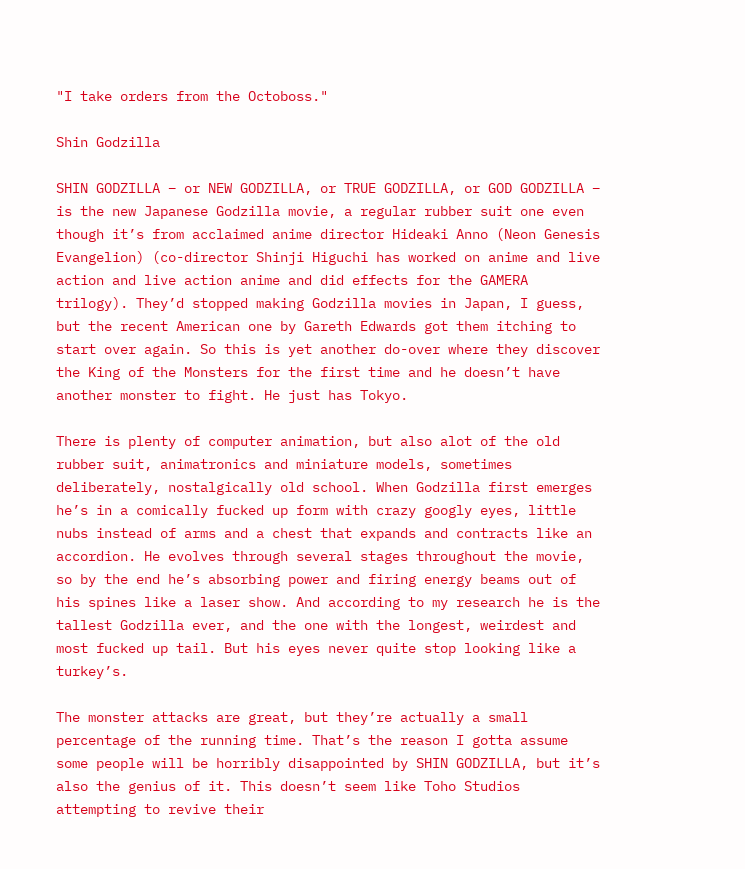"I take orders from the Octoboss."

Shin Godzilla

SHIN GODZILLA – or NEW GODZILLA, or TRUE GODZILLA, or GOD GODZILLA – is the new Japanese Godzilla movie, a regular rubber suit one even though it’s from acclaimed anime director Hideaki Anno (Neon Genesis Evangelion) (co-director Shinji Higuchi has worked on anime and live action and live action anime and did effects for the GAMERA trilogy). They’d stopped making Godzilla movies in Japan, I guess, but the recent American one by Gareth Edwards got them itching to start over again. So this is yet another do-over where they discover the King of the Monsters for the first time and he doesn’t have another monster to fight. He just has Tokyo.

There is plenty of computer animation, but also alot of the old rubber suit, animatronics and miniature models, sometimes deliberately, nostalgically old school. When Godzilla first emerges he’s in a comically fucked up form with crazy googly eyes, little nubs instead of arms and a chest that expands and contracts like an accordion. He evolves through several stages throughout the movie, so by the end he’s absorbing power and firing energy beams out of his spines like a laser show. And according to my research he is the tallest Godzilla ever, and the one with the longest, weirdest and most fucked up tail. But his eyes never quite stop looking like a turkey’s.

The monster attacks are great, but they’re actually a small percentage of the running time. That’s the reason I gotta assume some people will be horribly disappointed by SHIN GODZILLA, but it’s also the genius of it. This doesn’t seem like Toho Studios attempting to revive their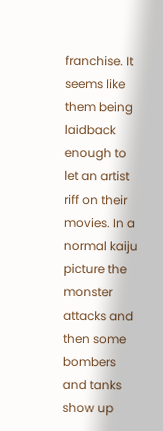franchise. It seems like them being laidback enough to let an artist riff on their movies. In a normal kaiju picture the monster attacks and then some bombers and tanks show up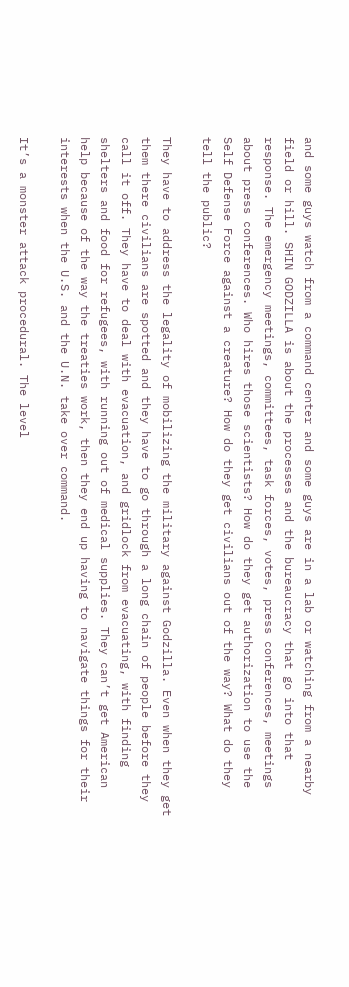and some guys watch from a command center and some guys are in a lab or watching from a nearby field or hill. SHIN GODZILLA is about the processes and the bureaucracy that go into that response. The emergency meetings, committees, task forces, votes, press conferences, meetings about press conferences. Who hires those scientists? How do they get authorization to use the Self Defense Force against a creature? How do they get civilians out of the way? What do they tell the public?

They have to address the legality of mobilizing the military against Godzilla. Even when they get them there civilians are spotted and they have to go through a long chain of people before they call it off. They have to deal with evacuation, and gridlock from evacuating, with finding shelters and food for refugees, with running out of medical supplies. They can’t get American help because of the way the treaties work, then they end up having to navigate things for their interests when the U.S. and the U.N. take over command.

It’s a monster attack procedural. The level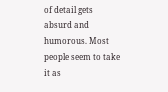of detail gets absurd and humorous. Most people seem to take it as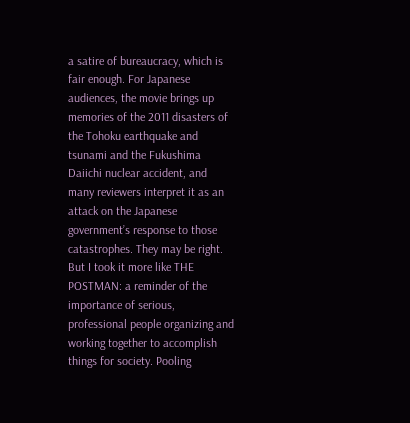a satire of bureaucracy, which is fair enough. For Japanese audiences, the movie brings up memories of the 2011 disasters of the Tohoku earthquake and tsunami and the Fukushima Daiichi nuclear accident, and many reviewers interpret it as an attack on the Japanese government’s response to those catastrophes. They may be right. But I took it more like THE POSTMAN: a reminder of the importance of serious, professional people organizing and working together to accomplish things for society. Pooling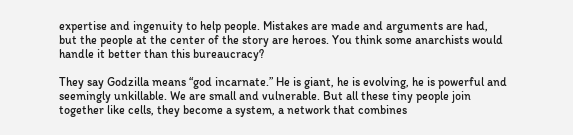expertise and ingenuity to help people. Mistakes are made and arguments are had, but the people at the center of the story are heroes. You think some anarchists would handle it better than this bureaucracy?

They say Godzilla means “god incarnate.” He is giant, he is evolving, he is powerful and seemingly unkillable. We are small and vulnerable. But all these tiny people join together like cells, they become a system, a network that combines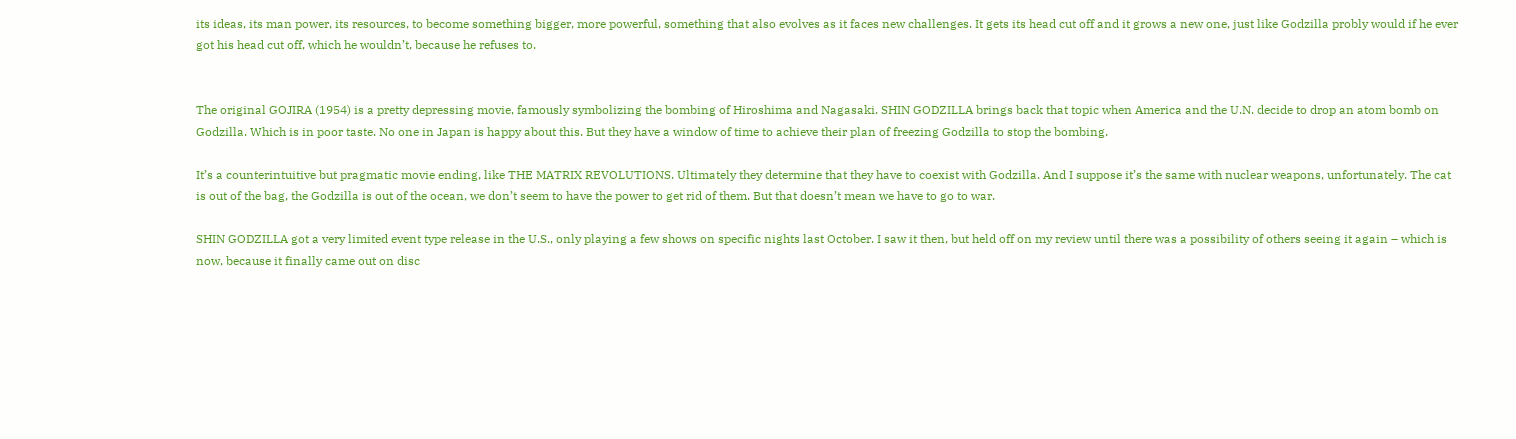its ideas, its man power, its resources, to become something bigger, more powerful, something that also evolves as it faces new challenges. It gets its head cut off and it grows a new one, just like Godzilla probly would if he ever got his head cut off, which he wouldn’t, because he refuses to.


The original GOJIRA (1954) is a pretty depressing movie, famously symbolizing the bombing of Hiroshima and Nagasaki. SHIN GODZILLA brings back that topic when America and the U.N. decide to drop an atom bomb on Godzilla. Which is in poor taste. No one in Japan is happy about this. But they have a window of time to achieve their plan of freezing Godzilla to stop the bombing.

It’s a counterintuitive but pragmatic movie ending, like THE MATRIX REVOLUTIONS. Ultimately they determine that they have to coexist with Godzilla. And I suppose it’s the same with nuclear weapons, unfortunately. The cat is out of the bag, the Godzilla is out of the ocean, we don’t seem to have the power to get rid of them. But that doesn’t mean we have to go to war.

SHIN GODZILLA got a very limited event type release in the U.S., only playing a few shows on specific nights last October. I saw it then, but held off on my review until there was a possibility of others seeing it again – which is now, because it finally came out on disc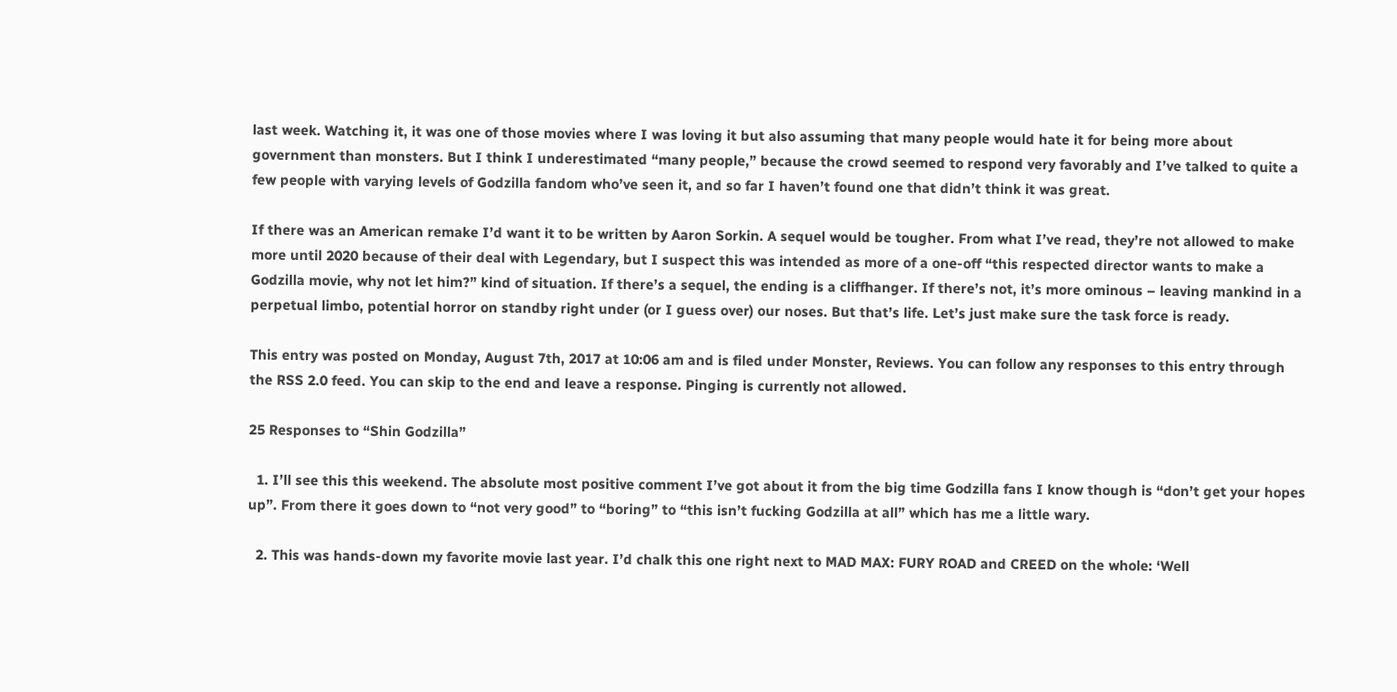last week. Watching it, it was one of those movies where I was loving it but also assuming that many people would hate it for being more about government than monsters. But I think I underestimated “many people,” because the crowd seemed to respond very favorably and I’ve talked to quite a few people with varying levels of Godzilla fandom who’ve seen it, and so far I haven’t found one that didn’t think it was great.

If there was an American remake I’d want it to be written by Aaron Sorkin. A sequel would be tougher. From what I’ve read, they’re not allowed to make more until 2020 because of their deal with Legendary, but I suspect this was intended as more of a one-off “this respected director wants to make a Godzilla movie, why not let him?” kind of situation. If there’s a sequel, the ending is a cliffhanger. If there’s not, it’s more ominous – leaving mankind in a perpetual limbo, potential horror on standby right under (or I guess over) our noses. But that’s life. Let’s just make sure the task force is ready.

This entry was posted on Monday, August 7th, 2017 at 10:06 am and is filed under Monster, Reviews. You can follow any responses to this entry through the RSS 2.0 feed. You can skip to the end and leave a response. Pinging is currently not allowed.

25 Responses to “Shin Godzilla”

  1. I’ll see this this weekend. The absolute most positive comment I’ve got about it from the big time Godzilla fans I know though is “don’t get your hopes up”. From there it goes down to “not very good” to “boring” to “this isn’t fucking Godzilla at all” which has me a little wary.

  2. This was hands-down my favorite movie last year. I’d chalk this one right next to MAD MAX: FURY ROAD and CREED on the whole: ‘Well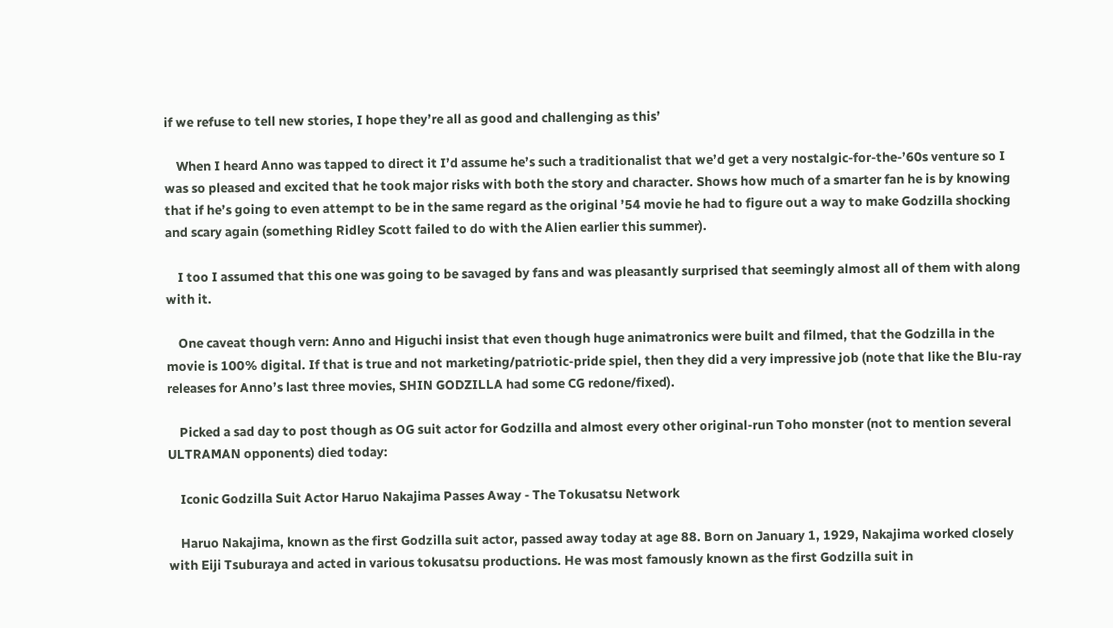if we refuse to tell new stories, I hope they’re all as good and challenging as this’

    When I heard Anno was tapped to direct it I’d assume he’s such a traditionalist that we’d get a very nostalgic-for-the-’60s venture so I was so pleased and excited that he took major risks with both the story and character. Shows how much of a smarter fan he is by knowing that if he’s going to even attempt to be in the same regard as the original ’54 movie he had to figure out a way to make Godzilla shocking and scary again (something Ridley Scott failed to do with the Alien earlier this summer).

    I too I assumed that this one was going to be savaged by fans and was pleasantly surprised that seemingly almost all of them with along with it.

    One caveat though vern: Anno and Higuchi insist that even though huge animatronics were built and filmed, that the Godzilla in the movie is 100% digital. If that is true and not marketing/patriotic-pride spiel, then they did a very impressive job (note that like the Blu-ray releases for Anno’s last three movies, SHIN GODZILLA had some CG redone/fixed).

    Picked a sad day to post though as OG suit actor for Godzilla and almost every other original-run Toho monster (not to mention several ULTRAMAN opponents) died today:

    Iconic Godzilla Suit Actor Haruo Nakajima Passes Away - The Tokusatsu Network

    Haruo Nakajima, known as the first Godzilla suit actor, passed away today at age 88. Born on January 1, 1929, Nakajima worked closely with Eiji Tsuburaya and acted in various tokusatsu productions. He was most famously known as the first Godzilla suit in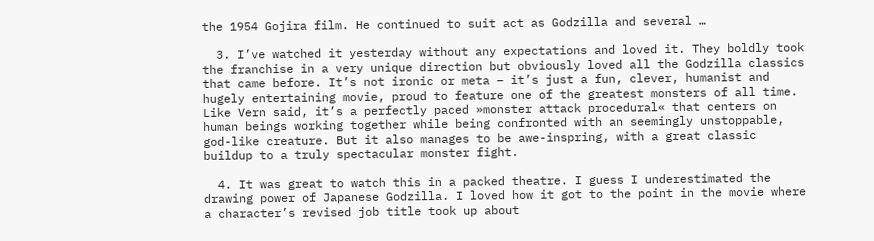the 1954 Gojira film. He continued to suit act as Godzilla and several …

  3. I’ve watched it yesterday without any expectations and loved it. They boldly took the franchise in a very unique direction but obviously loved all the Godzilla classics that came before. It’s not ironic or meta – it’s just a fun, clever, humanist and hugely entertaining movie, proud to feature one of the greatest monsters of all time. Like Vern said, it’s a perfectly paced »monster attack procedural« that centers on human beings working together while being confronted with an seemingly unstoppable, god-like creature. But it also manages to be awe-inspring, with a great classic buildup to a truly spectacular monster fight.

  4. It was great to watch this in a packed theatre. I guess I underestimated the drawing power of Japanese Godzilla. I loved how it got to the point in the movie where a character’s revised job title took up about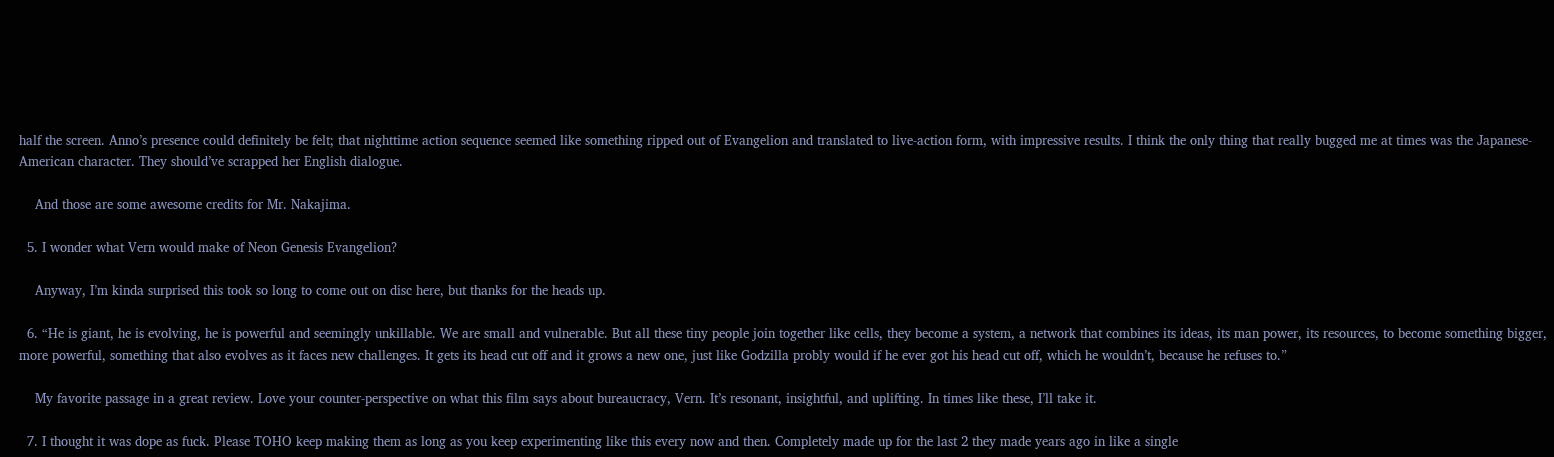half the screen. Anno’s presence could definitely be felt; that nighttime action sequence seemed like something ripped out of Evangelion and translated to live-action form, with impressive results. I think the only thing that really bugged me at times was the Japanese-American character. They should’ve scrapped her English dialogue.

    And those are some awesome credits for Mr. Nakajima.

  5. I wonder what Vern would make of Neon Genesis Evangelion?

    Anyway, I’m kinda surprised this took so long to come out on disc here, but thanks for the heads up.

  6. “He is giant, he is evolving, he is powerful and seemingly unkillable. We are small and vulnerable. But all these tiny people join together like cells, they become a system, a network that combines its ideas, its man power, its resources, to become something bigger, more powerful, something that also evolves as it faces new challenges. It gets its head cut off and it grows a new one, just like Godzilla probly would if he ever got his head cut off, which he wouldn’t, because he refuses to.”

    My favorite passage in a great review. Love your counter-perspective on what this film says about bureaucracy, Vern. It’s resonant, insightful, and uplifting. In times like these, I’ll take it.

  7. I thought it was dope as fuck. Please TOHO keep making them as long as you keep experimenting like this every now and then. Completely made up for the last 2 they made years ago in like a single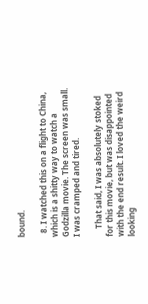bound.

  8. I watched this on a flight to China, which is a shitty way to watch a Godzilla movie. The screen was small. I was cramped and tired.

    That said, I was absolutely stoked for this movie, but was disappointed with the end result. I loved the weird looking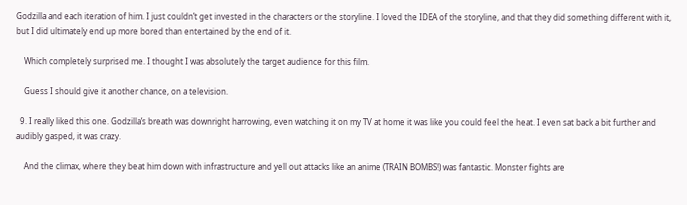Godzilla and each iteration of him. I just couldn’t get invested in the characters or the storyline. I loved the IDEA of the storyline, and that they did something different with it, but I did ultimately end up more bored than entertained by the end of it.

    Which completely surprised me. I thought I was absolutely the target audience for this film.

    Guess I should give it another chance, on a television.

  9. I really liked this one. Godzilla’s breath was downright harrowing, even watching it on my TV at home it was like you could feel the heat. I even sat back a bit further and audibly gasped, it was crazy.

    And the climax, where they beat him down with infrastructure and yell out attacks like an anime (TRAIN BOMBS!) was fantastic. Monster fights are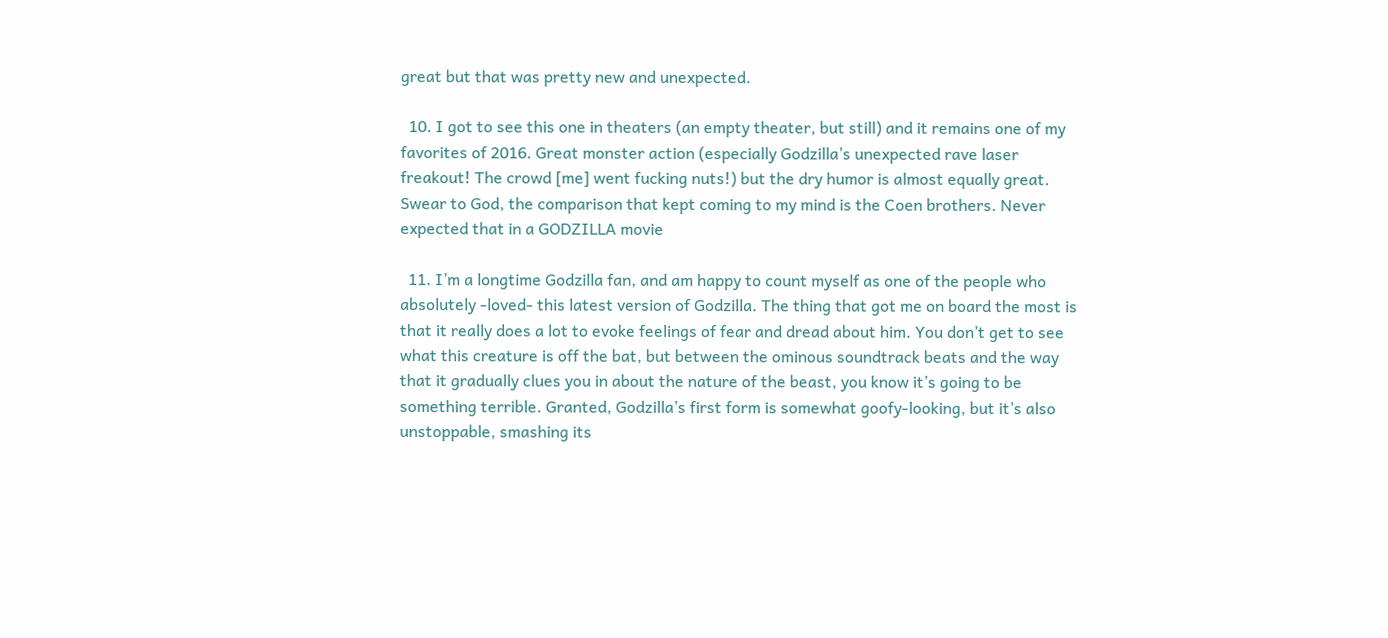great but that was pretty new and unexpected.

  10. I got to see this one in theaters (an empty theater, but still) and it remains one of my favorites of 2016. Great monster action (especially Godzilla’s unexpected rave laser freakout! The crowd [me] went fucking nuts!) but the dry humor is almost equally great. Swear to God, the comparison that kept coming to my mind is the Coen brothers. Never expected that in a GODZILLA movie

  11. I’m a longtime Godzilla fan, and am happy to count myself as one of the people who absolutely -loved- this latest version of Godzilla. The thing that got me on board the most is that it really does a lot to evoke feelings of fear and dread about him. You don’t get to see what this creature is off the bat, but between the ominous soundtrack beats and the way that it gradually clues you in about the nature of the beast, you know it’s going to be something terrible. Granted, Godzilla’s first form is somewhat goofy-looking, but it’s also unstoppable, smashing its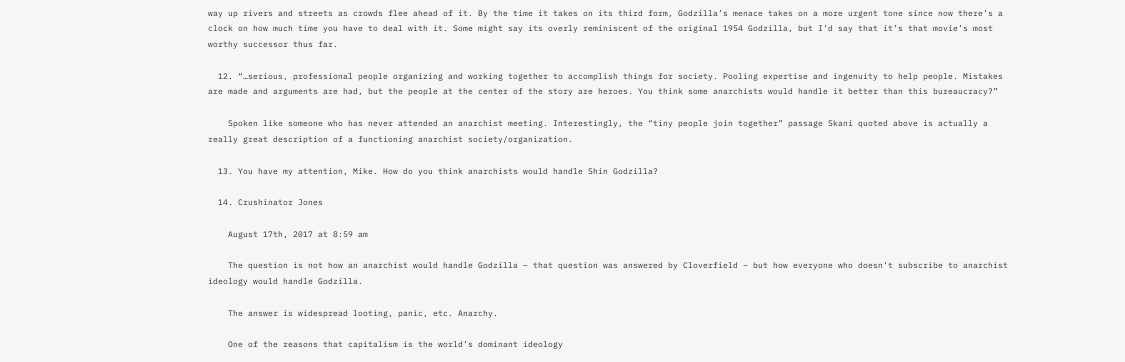way up rivers and streets as crowds flee ahead of it. By the time it takes on its third form, Godzilla’s menace takes on a more urgent tone since now there’s a clock on how much time you have to deal with it. Some might say its overly reminiscent of the original 1954 Godzilla, but I’d say that it’s that movie’s most worthy successor thus far.

  12. “…serious, professional people organizing and working together to accomplish things for society. Pooling expertise and ingenuity to help people. Mistakes are made and arguments are had, but the people at the center of the story are heroes. You think some anarchists would handle it better than this bureaucracy?”

    Spoken like someone who has never attended an anarchist meeting. Interestingly, the “tiny people join together” passage Skani quoted above is actually a really great description of a functioning anarchist society/organization.

  13. You have my attention, Mike. How do you think anarchists would handle Shin Godzilla?

  14. Crushinator Jones

    August 17th, 2017 at 8:59 am

    The question is not how an anarchist would handle Godzilla – that question was answered by Cloverfield – but how everyone who doesn’t subscribe to anarchist ideology would handle Godzilla.

    The answer is widespread looting, panic, etc. Anarchy.

    One of the reasons that capitalism is the world’s dominant ideology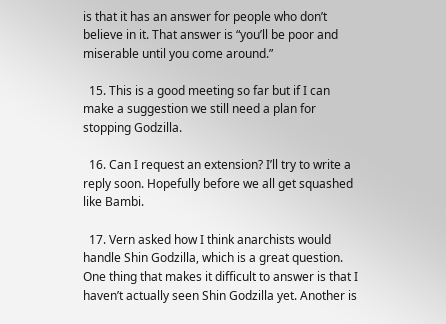is that it has an answer for people who don’t believe in it. That answer is “you’ll be poor and miserable until you come around.”

  15. This is a good meeting so far but if I can make a suggestion we still need a plan for stopping Godzilla.

  16. Can I request an extension? I’ll try to write a reply soon. Hopefully before we all get squashed like Bambi.

  17. Vern asked how I think anarchists would handle Shin Godzilla, which is a great question. One thing that makes it difficult to answer is that I haven’t actually seen Shin Godzilla yet. Another is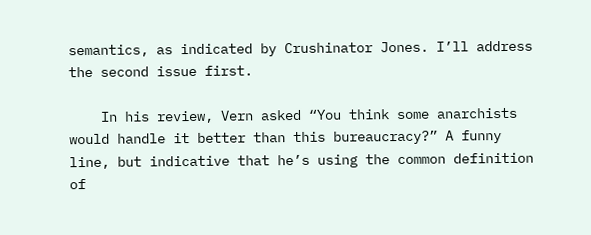semantics, as indicated by Crushinator Jones. I’ll address the second issue first.

    In his review, Vern asked “You think some anarchists would handle it better than this bureaucracy?” A funny line, but indicative that he’s using the common definition of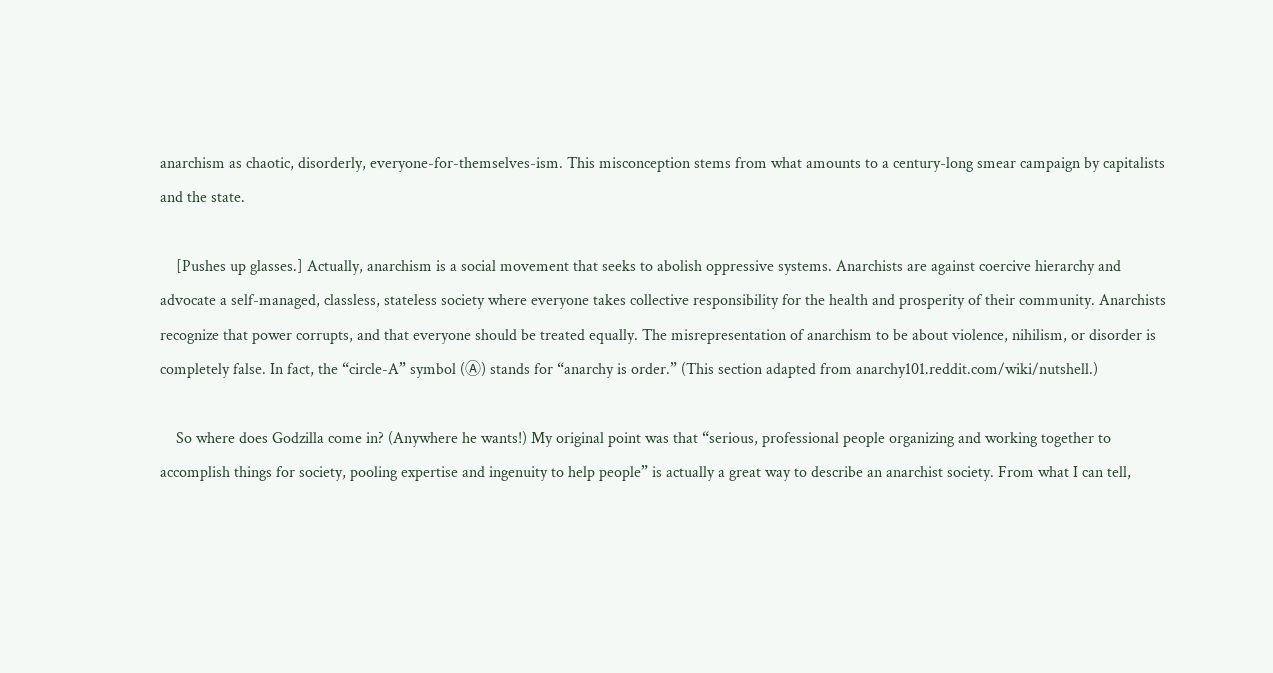anarchism as chaotic, disorderly, everyone-for-themselves-ism. This misconception stems from what amounts to a century-long smear campaign by capitalists and the state.

    [Pushes up glasses.] Actually, anarchism is a social movement that seeks to abolish oppressive systems. Anarchists are against coercive hierarchy and advocate a self-managed, classless, stateless society where everyone takes collective responsibility for the health and prosperity of their community. Anarchists recognize that power corrupts, and that everyone should be treated equally. The misrepresentation of anarchism to be about violence, nihilism, or disorder is completely false. In fact, the “circle-A” symbol (Ⓐ) stands for “anarchy is order.” (This section adapted from anarchy101.reddit.com/wiki/nutshell.)

    So where does Godzilla come in? (Anywhere he wants!) My original point was that “serious, professional people organizing and working together to accomplish things for society, pooling expertise and ingenuity to help people” is actually a great way to describe an anarchist society. From what I can tell,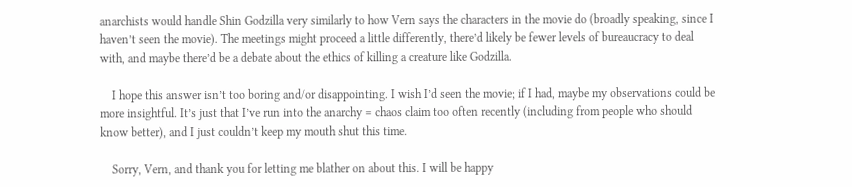anarchists would handle Shin Godzilla very similarly to how Vern says the characters in the movie do (broadly speaking, since I haven’t seen the movie). The meetings might proceed a little differently, there’d likely be fewer levels of bureaucracy to deal with, and maybe there’d be a debate about the ethics of killing a creature like Godzilla.

    I hope this answer isn’t too boring and/or disappointing. I wish I’d seen the movie; if I had, maybe my observations could be more insightful. It’s just that I’ve run into the anarchy = chaos claim too often recently (including from people who should know better), and I just couldn’t keep my mouth shut this time.

    Sorry, Vern, and thank you for letting me blather on about this. I will be happy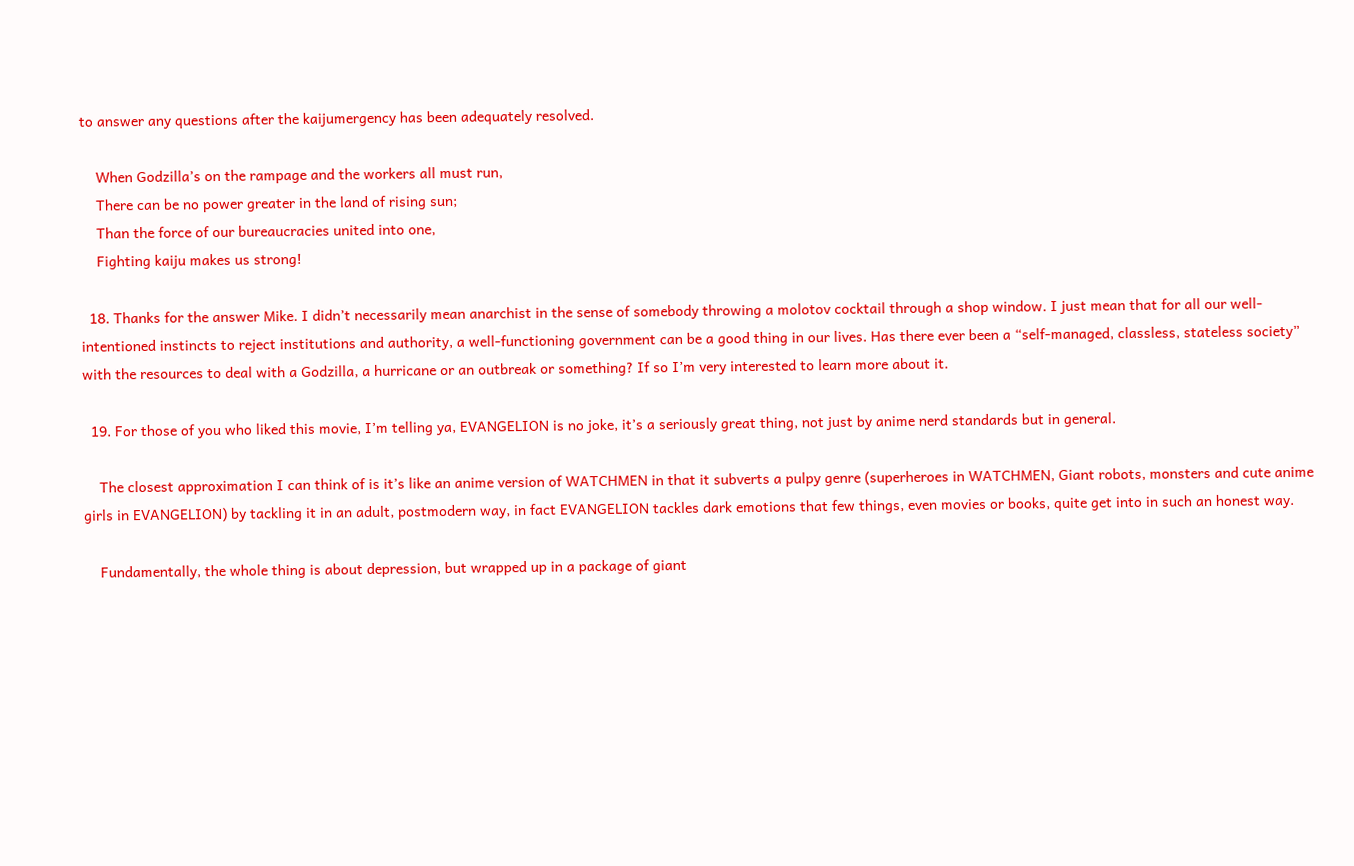to answer any questions after the kaijumergency has been adequately resolved.

    When Godzilla’s on the rampage and the workers all must run,
    There can be no power greater in the land of rising sun;
    Than the force of our bureaucracies united into one,
    Fighting kaiju makes us strong!

  18. Thanks for the answer Mike. I didn’t necessarily mean anarchist in the sense of somebody throwing a molotov cocktail through a shop window. I just mean that for all our well-intentioned instincts to reject institutions and authority, a well-functioning government can be a good thing in our lives. Has there ever been a “self-managed, classless, stateless society” with the resources to deal with a Godzilla, a hurricane or an outbreak or something? If so I’m very interested to learn more about it.

  19. For those of you who liked this movie, I’m telling ya, EVANGELION is no joke, it’s a seriously great thing, not just by anime nerd standards but in general.

    The closest approximation I can think of is it’s like an anime version of WATCHMEN in that it subverts a pulpy genre (superheroes in WATCHMEN, Giant robots, monsters and cute anime girls in EVANGELION) by tackling it in an adult, postmodern way, in fact EVANGELION tackles dark emotions that few things, even movies or books, quite get into in such an honest way.

    Fundamentally, the whole thing is about depression, but wrapped up in a package of giant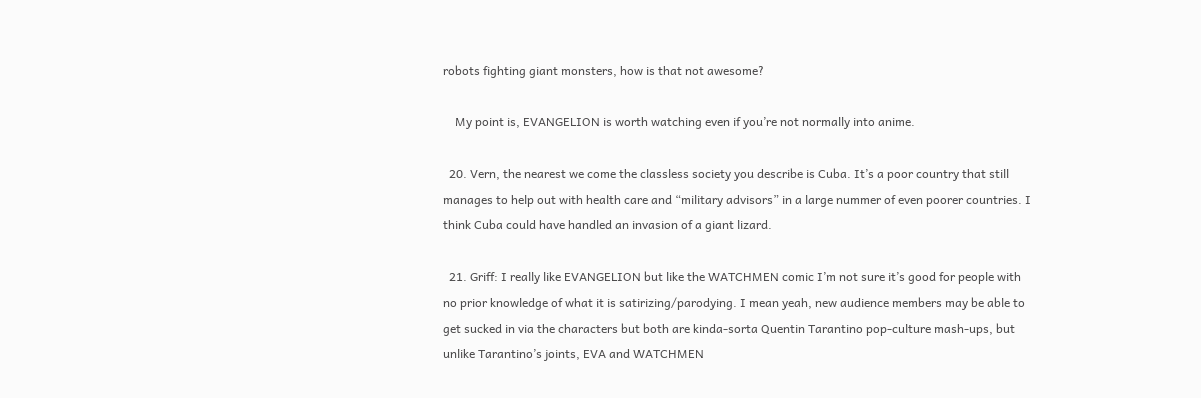robots fighting giant monsters, how is that not awesome?

    My point is, EVANGELION is worth watching even if you’re not normally into anime.

  20. Vern, the nearest we come the classless society you describe is Cuba. It’s a poor country that still manages to help out with health care and “military advisors” in a large nummer of even poorer countries. I think Cuba could have handled an invasion of a giant lizard.

  21. Griff: I really like EVANGELION but like the WATCHMEN comic I’m not sure it’s good for people with no prior knowledge of what it is satirizing/parodying. I mean yeah, new audience members may be able to get sucked in via the characters but both are kinda-sorta Quentin Tarantino pop-culture mash-ups, but unlike Tarantino’s joints, EVA and WATCHMEN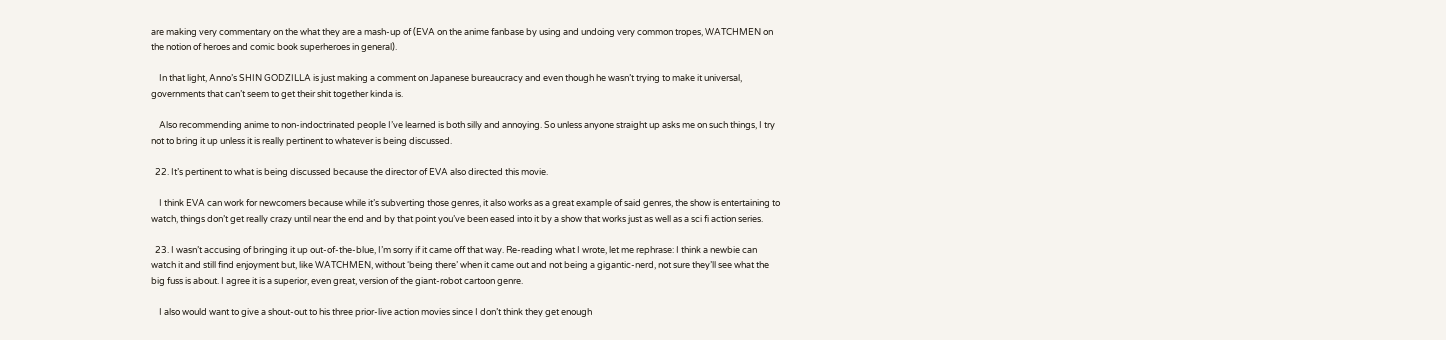are making very commentary on the what they are a mash-up of (EVA on the anime fanbase by using and undoing very common tropes, WATCHMEN on the notion of heroes and comic book superheroes in general).

    In that light, Anno’s SHIN GODZILLA is just making a comment on Japanese bureaucracy and even though he wasn’t trying to make it universal, governments that can’t seem to get their shit together kinda is.

    Also recommending anime to non-indoctrinated people I’ve learned is both silly and annoying. So unless anyone straight up asks me on such things, I try not to bring it up unless it is really pertinent to whatever is being discussed.

  22. It’s pertinent to what is being discussed because the director of EVA also directed this movie.

    I think EVA can work for newcomers because while it’s subverting those genres, it also works as a great example of said genres, the show is entertaining to watch, things don’t get really crazy until near the end and by that point you’ve been eased into it by a show that works just as well as a sci fi action series.

  23. I wasn’t accusing of bringing it up out-of-the-blue, I’m sorry if it came off that way. Re-reading what I wrote, let me rephrase: I think a newbie can watch it and still find enjoyment but, like WATCHMEN, without ‘being there’ when it came out and not being a gigantic-nerd, not sure they’ll see what the big fuss is about. I agree it is a superior, even great, version of the giant-robot cartoon genre.

    I also would want to give a shout-out to his three prior-live action movies since I don’t think they get enough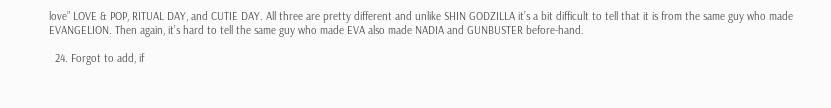love” LOVE & POP, RITUAL DAY, and CUTIE DAY. All three are pretty different and unlike SHIN GODZILLA it’s a bit difficult to tell that it is from the same guy who made EVANGELION. Then again, it’s hard to tell the same guy who made EVA also made NADIA and GUNBUSTER before-hand.

  24. Forgot to add, if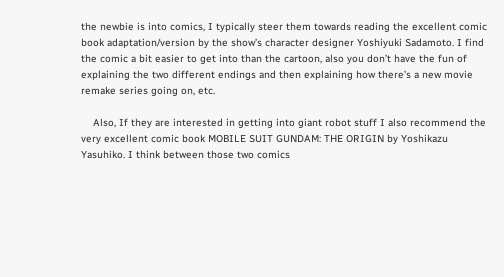the newbie is into comics, I typically steer them towards reading the excellent comic book adaptation/version by the show’s character designer Yoshiyuki Sadamoto. I find the comic a bit easier to get into than the cartoon, also you don’t have the fun of explaining the two different endings and then explaining how there’s a new movie remake series going on, etc.

    Also, If they are interested in getting into giant robot stuff I also recommend the very excellent comic book MOBILE SUIT GUNDAM: THE ORIGIN by Yoshikazu Yasuhiko. I think between those two comics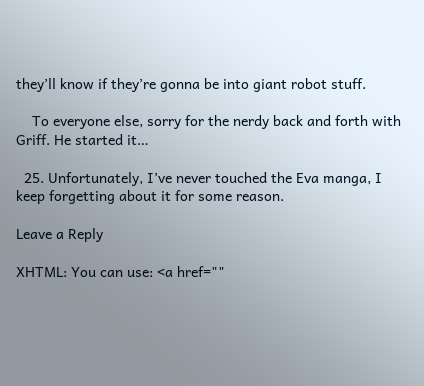they’ll know if they’re gonna be into giant robot stuff.

    To everyone else, sorry for the nerdy back and forth with Griff. He started it…

  25. Unfortunately, I’ve never touched the Eva manga, I keep forgetting about it for some reason.

Leave a Reply

XHTML: You can use: <a href=""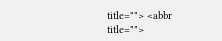title=""> <abbr title="">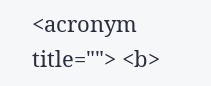<acronym title=""> <b>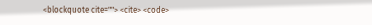<blockquote cite=""> <cite> <code>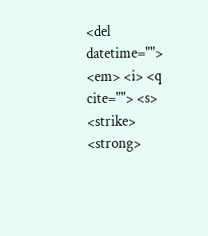<del datetime=""> <em> <i> <q cite=""> <s> <strike> <strong>